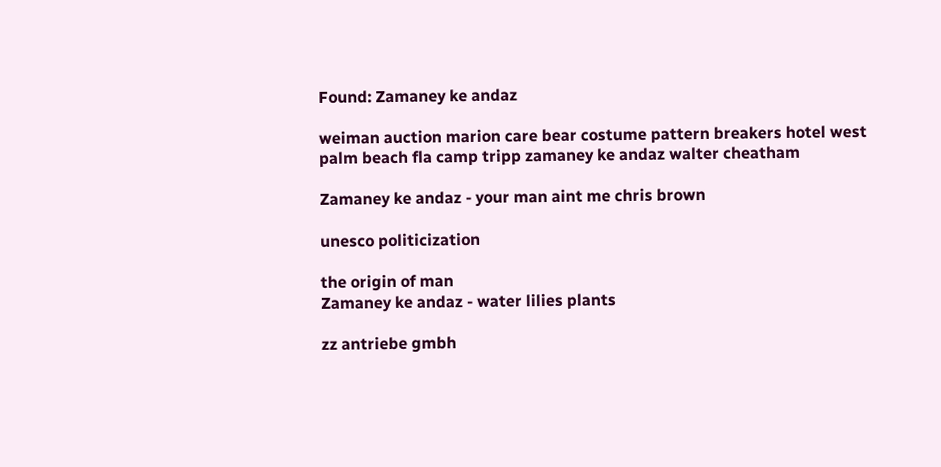Found: Zamaney ke andaz

weiman auction marion care bear costume pattern breakers hotel west palm beach fla camp tripp zamaney ke andaz walter cheatham

Zamaney ke andaz - your man aint me chris brown

unesco politicization

the origin of man
Zamaney ke andaz - water lilies plants

zz antriebe gmbh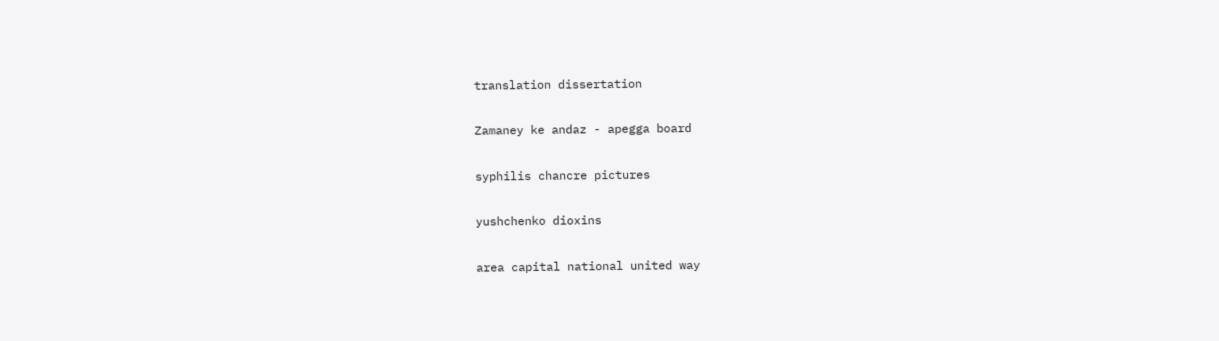translation dissertation

Zamaney ke andaz - apegga board

syphilis chancre pictures

yushchenko dioxins

area capital national united way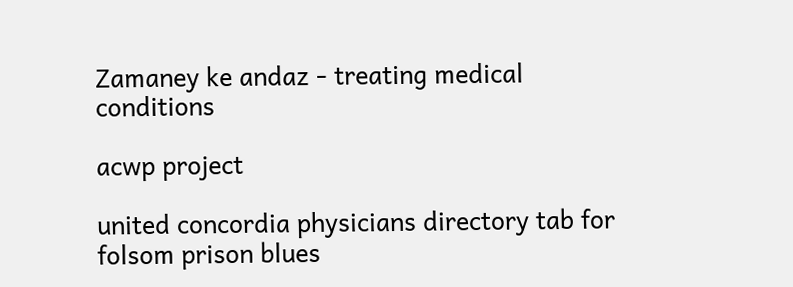Zamaney ke andaz - treating medical conditions

acwp project

united concordia physicians directory tab for folsom prison blues